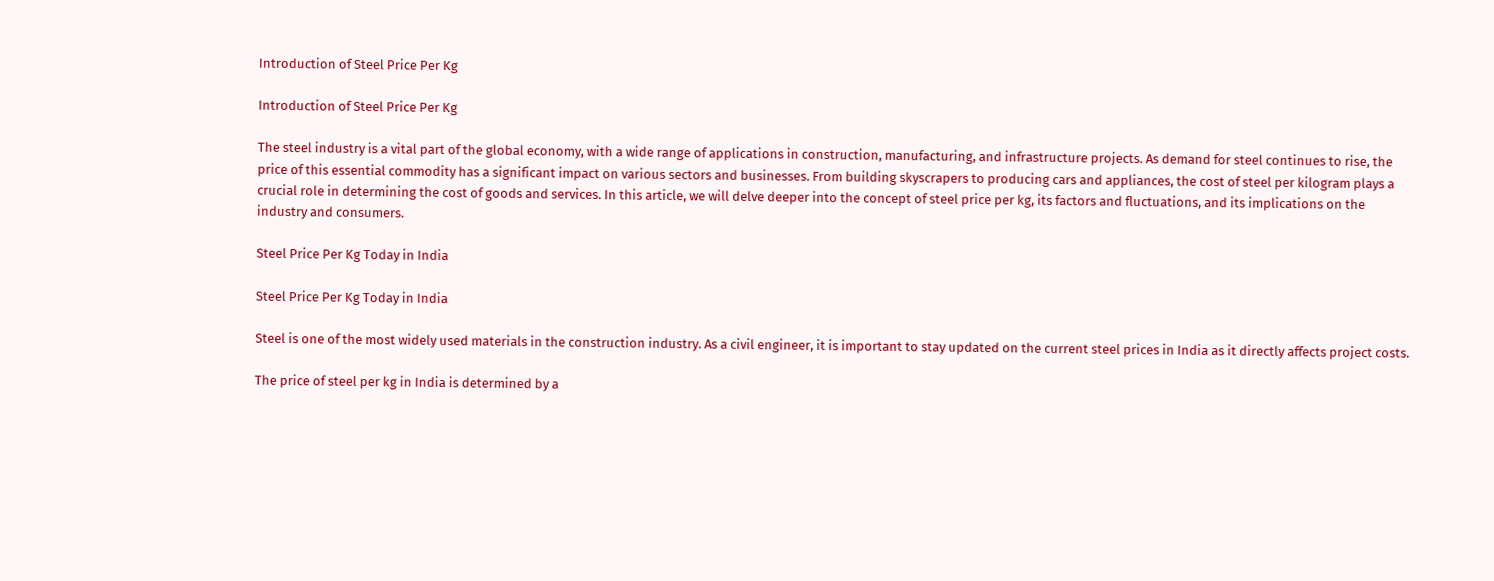Introduction of Steel Price Per Kg

Introduction of Steel Price Per Kg

The steel industry is a vital part of the global economy, with a wide range of applications in construction, manufacturing, and infrastructure projects. As demand for steel continues to rise, the price of this essential commodity has a significant impact on various sectors and businesses. From building skyscrapers to producing cars and appliances, the cost of steel per kilogram plays a crucial role in determining the cost of goods and services. In this article, we will delve deeper into the concept of steel price per kg, its factors and fluctuations, and its implications on the industry and consumers.

Steel Price Per Kg Today in India

Steel Price Per Kg Today in India

Steel is one of the most widely used materials in the construction industry. As a civil engineer, it is important to stay updated on the current steel prices in India as it directly affects project costs.

The price of steel per kg in India is determined by a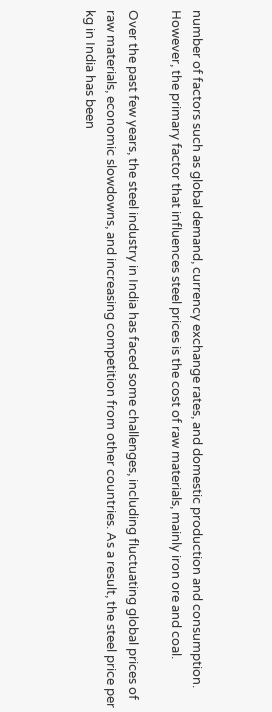number of factors such as global demand, currency exchange rates, and domestic production and consumption. However, the primary factor that influences steel prices is the cost of raw materials, mainly iron ore and coal.

Over the past few years, the steel industry in India has faced some challenges, including fluctuating global prices of raw materials, economic slowdowns, and increasing competition from other countries. As a result, the steel price per kg in India has been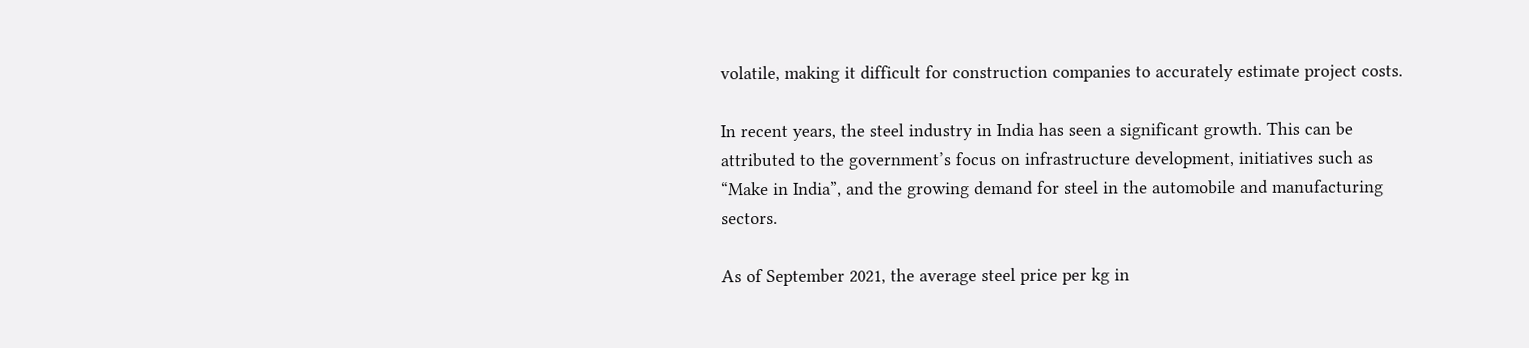volatile, making it difficult for construction companies to accurately estimate project costs.

In recent years, the steel industry in India has seen a significant growth. This can be attributed to the government’s focus on infrastructure development, initiatives such as “Make in India”, and the growing demand for steel in the automobile and manufacturing sectors.

As of September 2021, the average steel price per kg in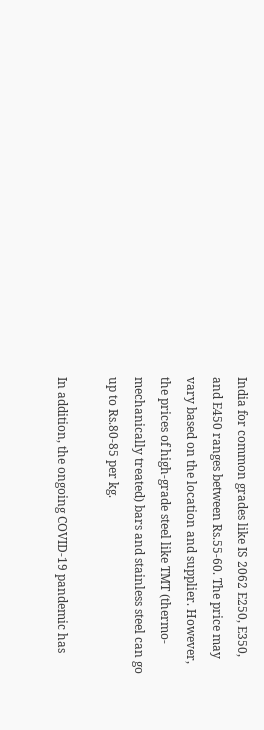India for common grades like IS 2062 E250, E350, and E450 ranges between Rs.55-60. The price may vary based on the location and supplier. However, the prices of high-grade steel like TMT (thermo-mechanically treated) bars and stainless steel can go up to Rs.80-85 per kg.

In addition, the ongoing COVID-19 pandemic has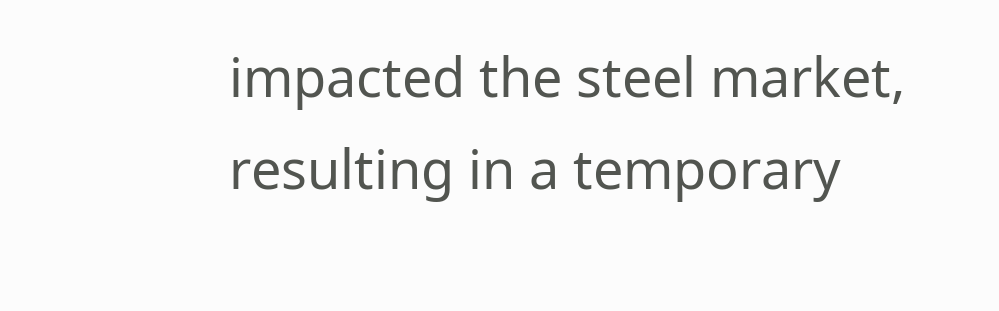impacted the steel market, resulting in a temporary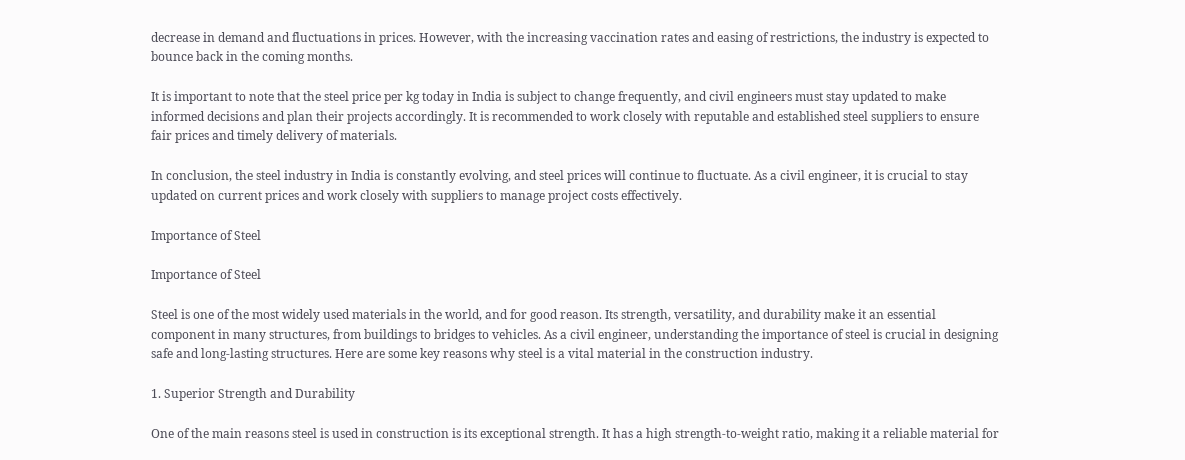decrease in demand and fluctuations in prices. However, with the increasing vaccination rates and easing of restrictions, the industry is expected to bounce back in the coming months.

It is important to note that the steel price per kg today in India is subject to change frequently, and civil engineers must stay updated to make informed decisions and plan their projects accordingly. It is recommended to work closely with reputable and established steel suppliers to ensure fair prices and timely delivery of materials.

In conclusion, the steel industry in India is constantly evolving, and steel prices will continue to fluctuate. As a civil engineer, it is crucial to stay updated on current prices and work closely with suppliers to manage project costs effectively.

Importance of Steel

Importance of Steel

Steel is one of the most widely used materials in the world, and for good reason. Its strength, versatility, and durability make it an essential component in many structures, from buildings to bridges to vehicles. As a civil engineer, understanding the importance of steel is crucial in designing safe and long-lasting structures. Here are some key reasons why steel is a vital material in the construction industry.

1. Superior Strength and Durability

One of the main reasons steel is used in construction is its exceptional strength. It has a high strength-to-weight ratio, making it a reliable material for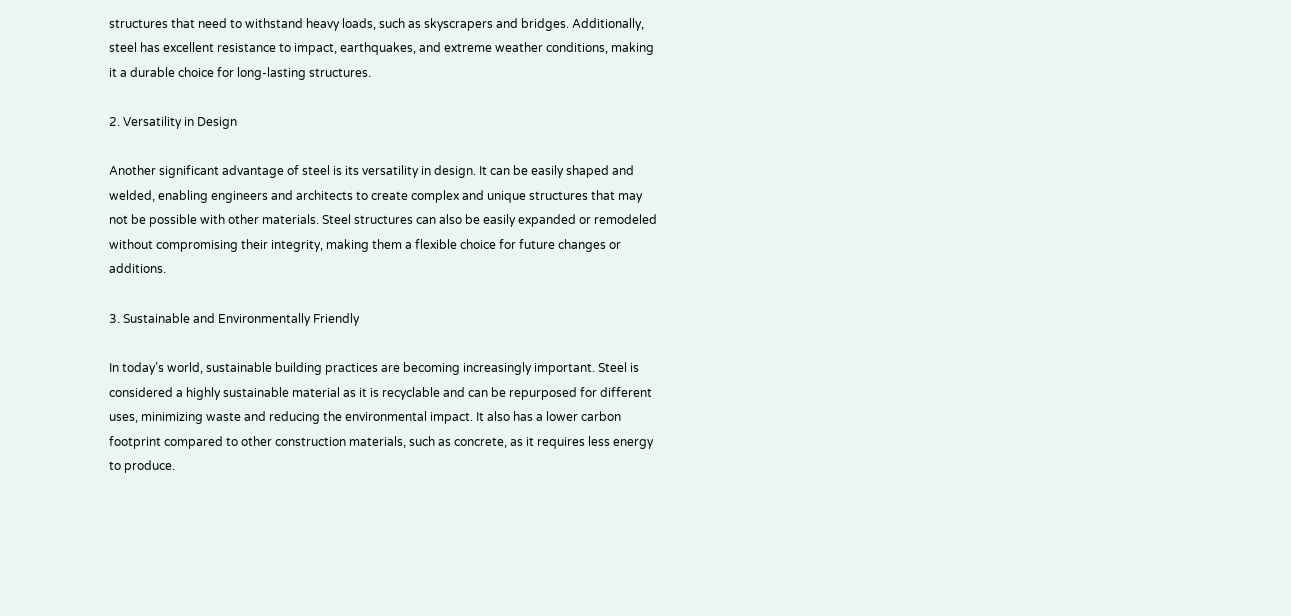structures that need to withstand heavy loads, such as skyscrapers and bridges. Additionally, steel has excellent resistance to impact, earthquakes, and extreme weather conditions, making it a durable choice for long-lasting structures.

2. Versatility in Design

Another significant advantage of steel is its versatility in design. It can be easily shaped and welded, enabling engineers and architects to create complex and unique structures that may not be possible with other materials. Steel structures can also be easily expanded or remodeled without compromising their integrity, making them a flexible choice for future changes or additions.

3. Sustainable and Environmentally Friendly

In today’s world, sustainable building practices are becoming increasingly important. Steel is considered a highly sustainable material as it is recyclable and can be repurposed for different uses, minimizing waste and reducing the environmental impact. It also has a lower carbon footprint compared to other construction materials, such as concrete, as it requires less energy to produce.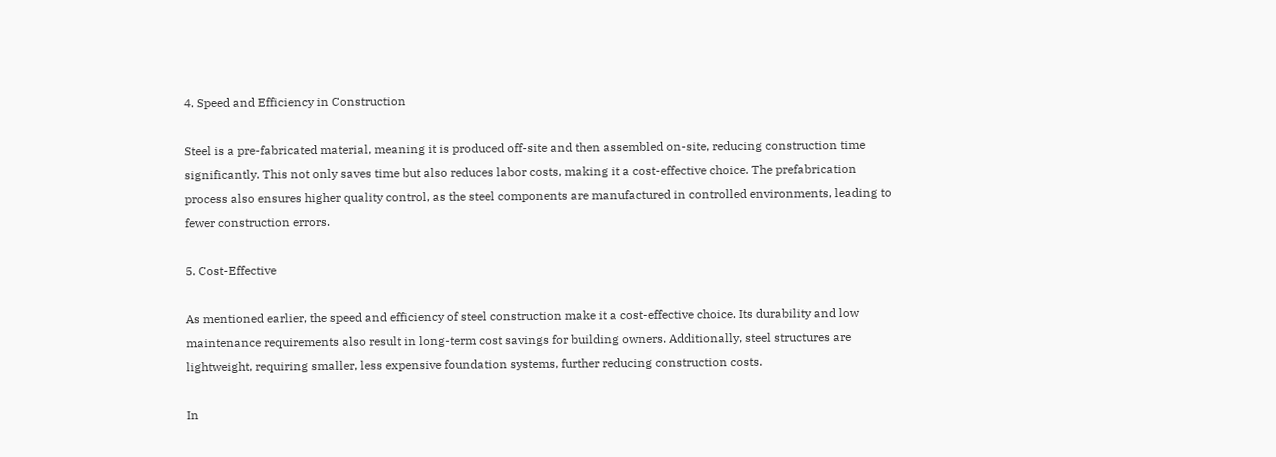4. Speed and Efficiency in Construction

Steel is a pre-fabricated material, meaning it is produced off-site and then assembled on-site, reducing construction time significantly. This not only saves time but also reduces labor costs, making it a cost-effective choice. The prefabrication process also ensures higher quality control, as the steel components are manufactured in controlled environments, leading to fewer construction errors.

5. Cost-Effective

As mentioned earlier, the speed and efficiency of steel construction make it a cost-effective choice. Its durability and low maintenance requirements also result in long-term cost savings for building owners. Additionally, steel structures are lightweight, requiring smaller, less expensive foundation systems, further reducing construction costs.

In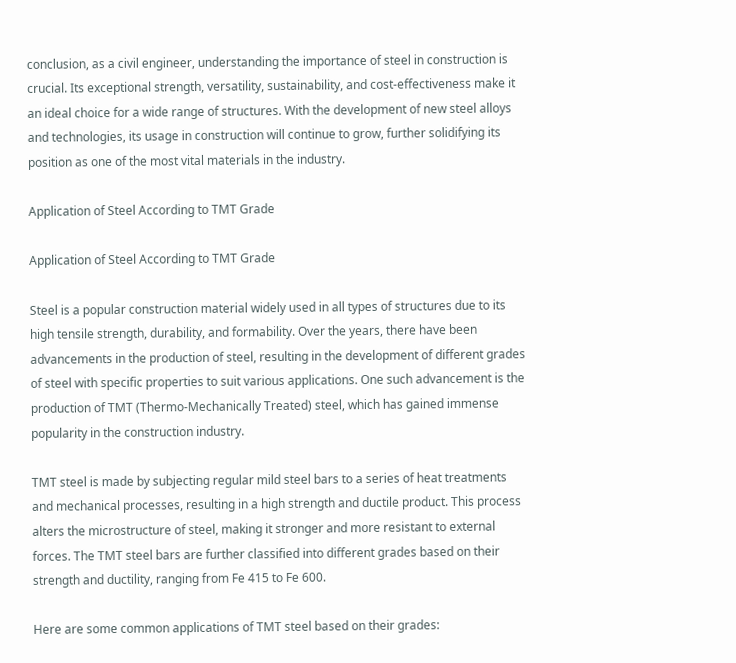conclusion, as a civil engineer, understanding the importance of steel in construction is crucial. Its exceptional strength, versatility, sustainability, and cost-effectiveness make it an ideal choice for a wide range of structures. With the development of new steel alloys and technologies, its usage in construction will continue to grow, further solidifying its position as one of the most vital materials in the industry.

Application of Steel According to TMT Grade

Application of Steel According to TMT Grade

Steel is a popular construction material widely used in all types of structures due to its high tensile strength, durability, and formability. Over the years, there have been advancements in the production of steel, resulting in the development of different grades of steel with specific properties to suit various applications. One such advancement is the production of TMT (Thermo-Mechanically Treated) steel, which has gained immense popularity in the construction industry.

TMT steel is made by subjecting regular mild steel bars to a series of heat treatments and mechanical processes, resulting in a high strength and ductile product. This process alters the microstructure of steel, making it stronger and more resistant to external forces. The TMT steel bars are further classified into different grades based on their strength and ductility, ranging from Fe 415 to Fe 600.

Here are some common applications of TMT steel based on their grades: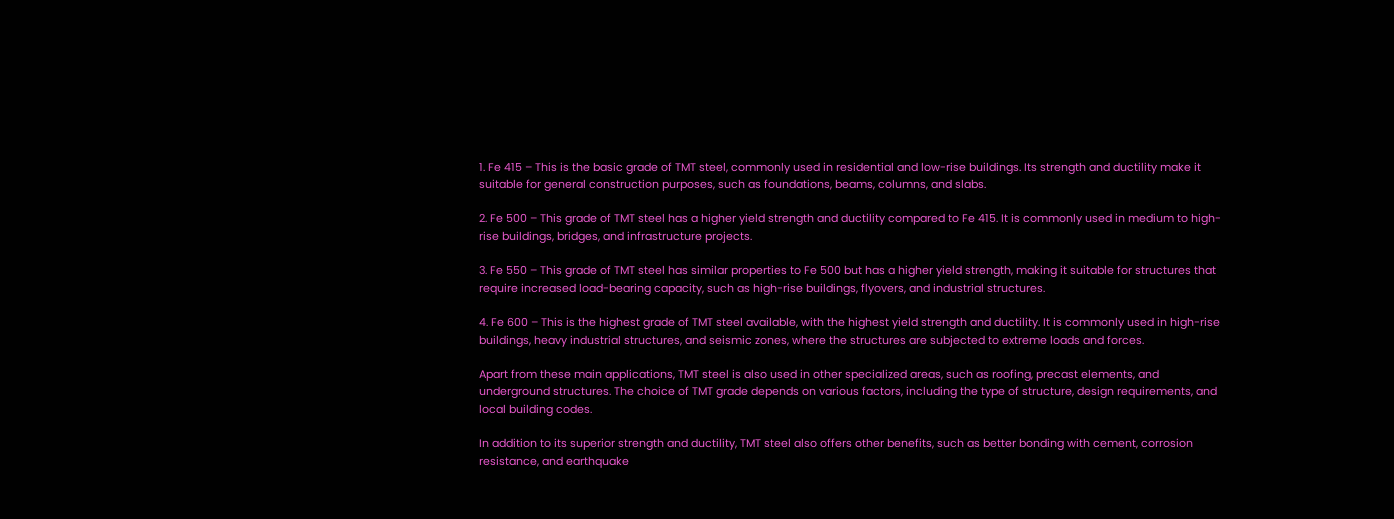1. Fe 415 – This is the basic grade of TMT steel, commonly used in residential and low-rise buildings. Its strength and ductility make it suitable for general construction purposes, such as foundations, beams, columns, and slabs.

2. Fe 500 – This grade of TMT steel has a higher yield strength and ductility compared to Fe 415. It is commonly used in medium to high-rise buildings, bridges, and infrastructure projects.

3. Fe 550 – This grade of TMT steel has similar properties to Fe 500 but has a higher yield strength, making it suitable for structures that require increased load-bearing capacity, such as high-rise buildings, flyovers, and industrial structures.

4. Fe 600 – This is the highest grade of TMT steel available, with the highest yield strength and ductility. It is commonly used in high-rise buildings, heavy industrial structures, and seismic zones, where the structures are subjected to extreme loads and forces.

Apart from these main applications, TMT steel is also used in other specialized areas, such as roofing, precast elements, and underground structures. The choice of TMT grade depends on various factors, including the type of structure, design requirements, and local building codes.

In addition to its superior strength and ductility, TMT steel also offers other benefits, such as better bonding with cement, corrosion resistance, and earthquake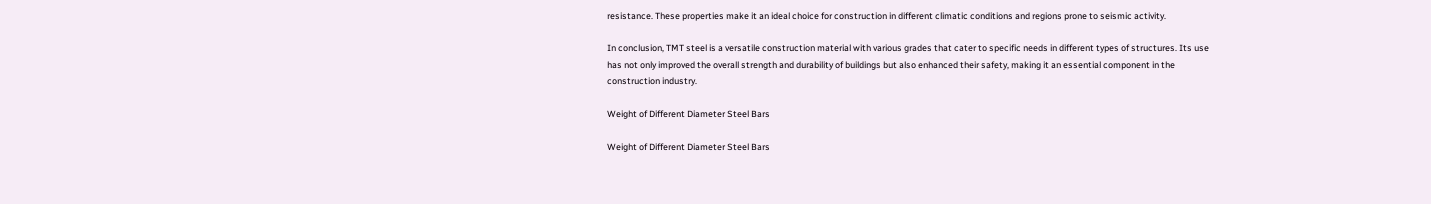resistance. These properties make it an ideal choice for construction in different climatic conditions and regions prone to seismic activity.

In conclusion, TMT steel is a versatile construction material with various grades that cater to specific needs in different types of structures. Its use has not only improved the overall strength and durability of buildings but also enhanced their safety, making it an essential component in the construction industry.

Weight of Different Diameter Steel Bars

Weight of Different Diameter Steel Bars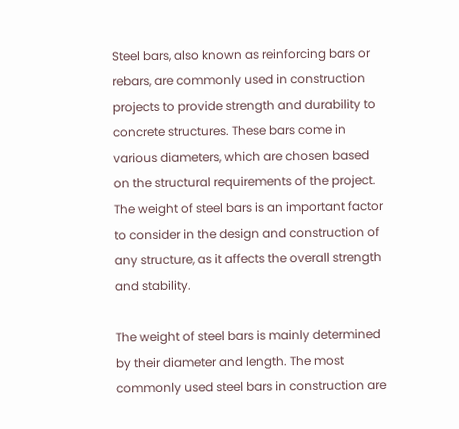Steel bars, also known as reinforcing bars or rebars, are commonly used in construction projects to provide strength and durability to concrete structures. These bars come in various diameters, which are chosen based on the structural requirements of the project. The weight of steel bars is an important factor to consider in the design and construction of any structure, as it affects the overall strength and stability.

The weight of steel bars is mainly determined by their diameter and length. The most commonly used steel bars in construction are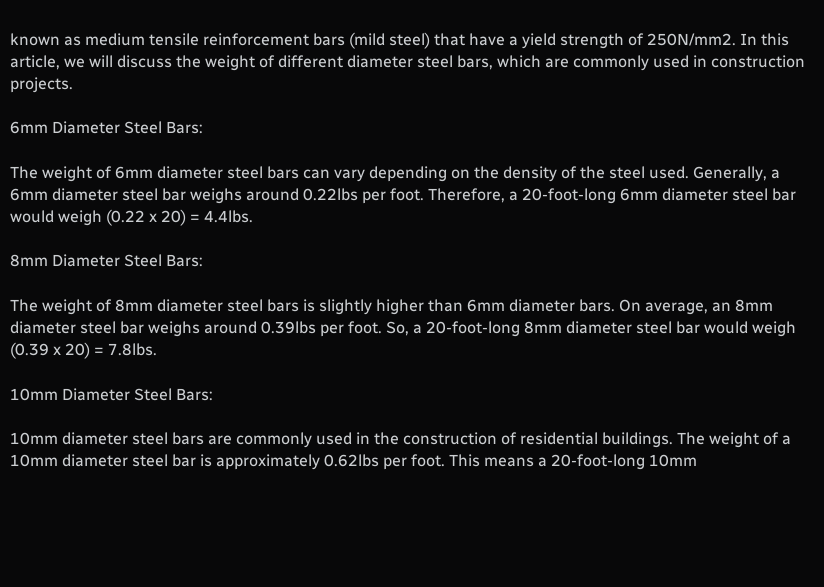known as medium tensile reinforcement bars (mild steel) that have a yield strength of 250N/mm2. In this article, we will discuss the weight of different diameter steel bars, which are commonly used in construction projects.

6mm Diameter Steel Bars:

The weight of 6mm diameter steel bars can vary depending on the density of the steel used. Generally, a 6mm diameter steel bar weighs around 0.22lbs per foot. Therefore, a 20-foot-long 6mm diameter steel bar would weigh (0.22 x 20) = 4.4lbs.

8mm Diameter Steel Bars:

The weight of 8mm diameter steel bars is slightly higher than 6mm diameter bars. On average, an 8mm diameter steel bar weighs around 0.39lbs per foot. So, a 20-foot-long 8mm diameter steel bar would weigh (0.39 x 20) = 7.8lbs.

10mm Diameter Steel Bars:

10mm diameter steel bars are commonly used in the construction of residential buildings. The weight of a 10mm diameter steel bar is approximately 0.62lbs per foot. This means a 20-foot-long 10mm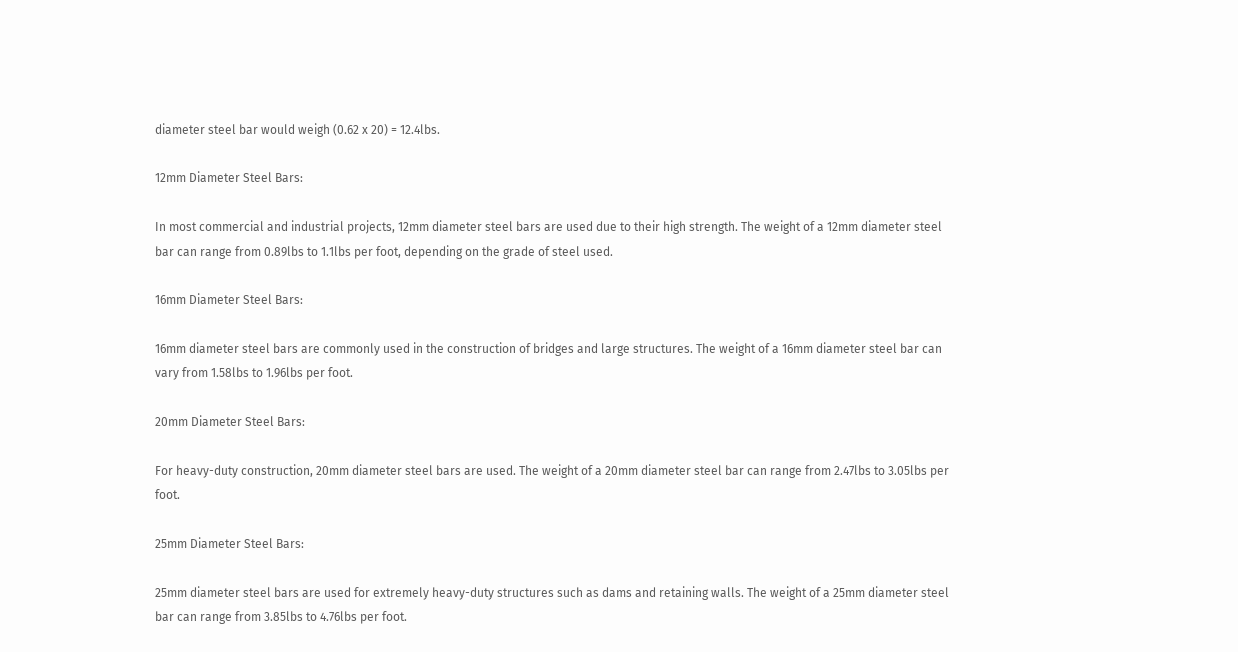diameter steel bar would weigh (0.62 x 20) = 12.4lbs.

12mm Diameter Steel Bars:

In most commercial and industrial projects, 12mm diameter steel bars are used due to their high strength. The weight of a 12mm diameter steel bar can range from 0.89lbs to 1.1lbs per foot, depending on the grade of steel used.

16mm Diameter Steel Bars:

16mm diameter steel bars are commonly used in the construction of bridges and large structures. The weight of a 16mm diameter steel bar can vary from 1.58lbs to 1.96lbs per foot.

20mm Diameter Steel Bars:

For heavy-duty construction, 20mm diameter steel bars are used. The weight of a 20mm diameter steel bar can range from 2.47lbs to 3.05lbs per foot.

25mm Diameter Steel Bars:

25mm diameter steel bars are used for extremely heavy-duty structures such as dams and retaining walls. The weight of a 25mm diameter steel bar can range from 3.85lbs to 4.76lbs per foot.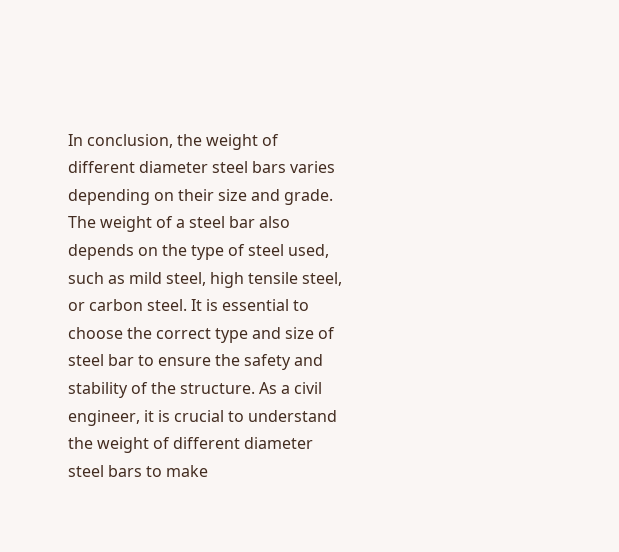In conclusion, the weight of different diameter steel bars varies depending on their size and grade. The weight of a steel bar also depends on the type of steel used, such as mild steel, high tensile steel, or carbon steel. It is essential to choose the correct type and size of steel bar to ensure the safety and stability of the structure. As a civil engineer, it is crucial to understand the weight of different diameter steel bars to make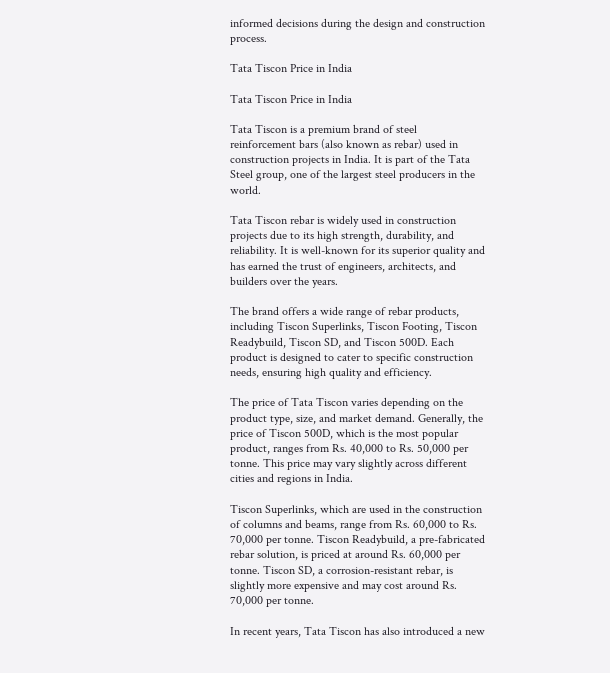informed decisions during the design and construction process.

Tata Tiscon Price in India

Tata Tiscon Price in India

Tata Tiscon is a premium brand of steel reinforcement bars (also known as rebar) used in construction projects in India. It is part of the Tata Steel group, one of the largest steel producers in the world.

Tata Tiscon rebar is widely used in construction projects due to its high strength, durability, and reliability. It is well-known for its superior quality and has earned the trust of engineers, architects, and builders over the years.

The brand offers a wide range of rebar products, including Tiscon Superlinks, Tiscon Footing, Tiscon Readybuild, Tiscon SD, and Tiscon 500D. Each product is designed to cater to specific construction needs, ensuring high quality and efficiency.

The price of Tata Tiscon varies depending on the product type, size, and market demand. Generally, the price of Tiscon 500D, which is the most popular product, ranges from Rs. 40,000 to Rs. 50,000 per tonne. This price may vary slightly across different cities and regions in India.

Tiscon Superlinks, which are used in the construction of columns and beams, range from Rs. 60,000 to Rs. 70,000 per tonne. Tiscon Readybuild, a pre-fabricated rebar solution, is priced at around Rs. 60,000 per tonne. Tiscon SD, a corrosion-resistant rebar, is slightly more expensive and may cost around Rs. 70,000 per tonne.

In recent years, Tata Tiscon has also introduced a new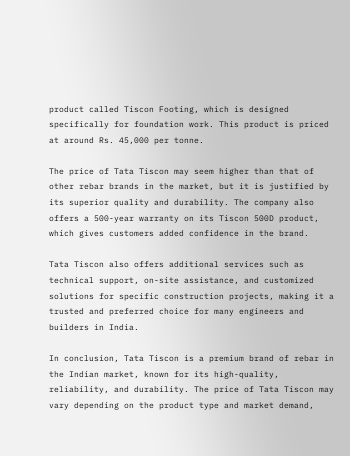product called Tiscon Footing, which is designed specifically for foundation work. This product is priced at around Rs. 45,000 per tonne.

The price of Tata Tiscon may seem higher than that of other rebar brands in the market, but it is justified by its superior quality and durability. The company also offers a 500-year warranty on its Tiscon 500D product, which gives customers added confidence in the brand.

Tata Tiscon also offers additional services such as technical support, on-site assistance, and customized solutions for specific construction projects, making it a trusted and preferred choice for many engineers and builders in India.

In conclusion, Tata Tiscon is a premium brand of rebar in the Indian market, known for its high-quality, reliability, and durability. The price of Tata Tiscon may vary depending on the product type and market demand,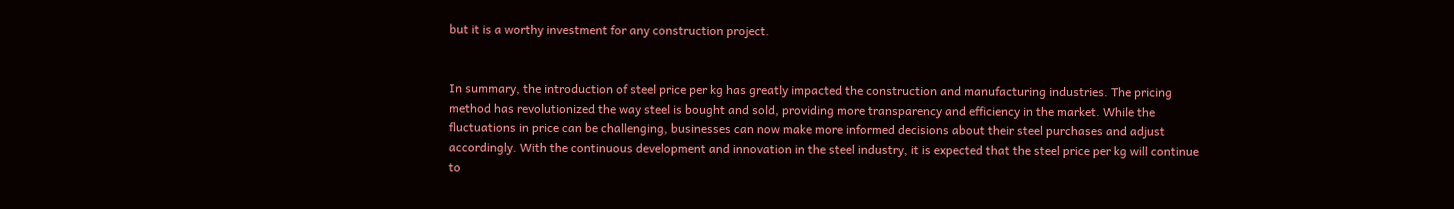but it is a worthy investment for any construction project.


In summary, the introduction of steel price per kg has greatly impacted the construction and manufacturing industries. The pricing method has revolutionized the way steel is bought and sold, providing more transparency and efficiency in the market. While the fluctuations in price can be challenging, businesses can now make more informed decisions about their steel purchases and adjust accordingly. With the continuous development and innovation in the steel industry, it is expected that the steel price per kg will continue to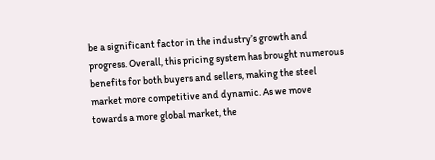be a significant factor in the industry’s growth and progress. Overall, this pricing system has brought numerous benefits for both buyers and sellers, making the steel market more competitive and dynamic. As we move towards a more global market, the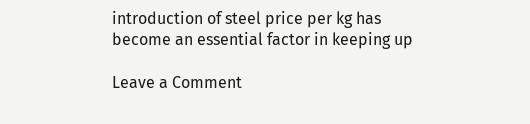introduction of steel price per kg has become an essential factor in keeping up

Leave a Comment